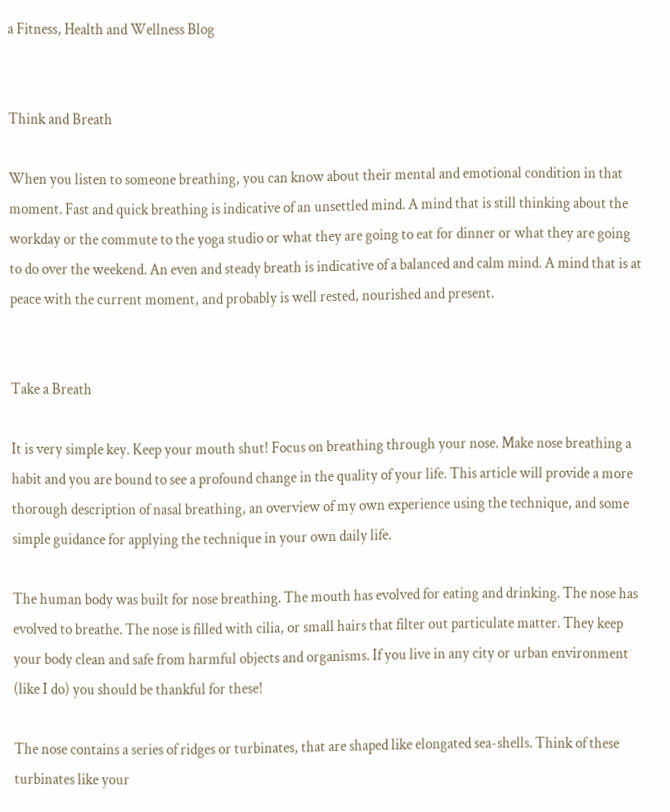a Fitness, Health and Wellness Blog


Think and Breath

When you listen to someone breathing, you can know about their mental and emotional condition in that moment. Fast and quick breathing is indicative of an unsettled mind. A mind that is still thinking about the workday or the commute to the yoga studio or what they are going to eat for dinner or what they are going to do over the weekend. An even and steady breath is indicative of a balanced and calm mind. A mind that is at peace with the current moment, and probably is well rested, nourished and present.


Take a Breath

It is very simple key. Keep your mouth shut! Focus on breathing through your nose. Make nose breathing a habit and you are bound to see a profound change in the quality of your life. This article will provide a more thorough description of nasal breathing, an overview of my own experience using the technique, and some simple guidance for applying the technique in your own daily life.

The human body was built for nose breathing. The mouth has evolved for eating and drinking. The nose has evolved to breathe. The nose is filled with cilia, or small hairs that filter out particulate matter. They keep your body clean and safe from harmful objects and organisms. If you live in any city or urban environment (like I do) you should be thankful for these!

The nose contains a series of ridges or turbinates, that are shaped like elongated sea-shells. Think of these turbinates like your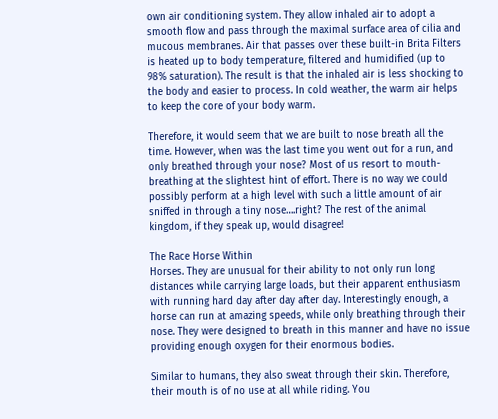own air conditioning system. They allow inhaled air to adopt a smooth flow and pass through the maximal surface area of cilia and mucous membranes. Air that passes over these built-in Brita Filters is heated up to body temperature, filtered and humidified (up to 98% saturation). The result is that the inhaled air is less shocking to the body and easier to process. In cold weather, the warm air helps to keep the core of your body warm.

Therefore, it would seem that we are built to nose breath all the time. However, when was the last time you went out for a run, and only breathed through your nose? Most of us resort to mouth-breathing at the slightest hint of effort. There is no way we could possibly perform at a high level with such a little amount of air sniffed in through a tiny nose….right? The rest of the animal kingdom, if they speak up, would disagree!

The Race Horse Within
Horses. They are unusual for their ability to not only run long distances while carrying large loads, but their apparent enthusiasm with running hard day after day after day. Interestingly enough, a horse can run at amazing speeds, while only breathing through their nose. They were designed to breath in this manner and have no issue providing enough oxygen for their enormous bodies.

Similar to humans, they also sweat through their skin. Therefore, their mouth is of no use at all while riding. You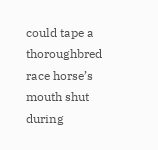could tape a thoroughbred race horse’s mouth shut during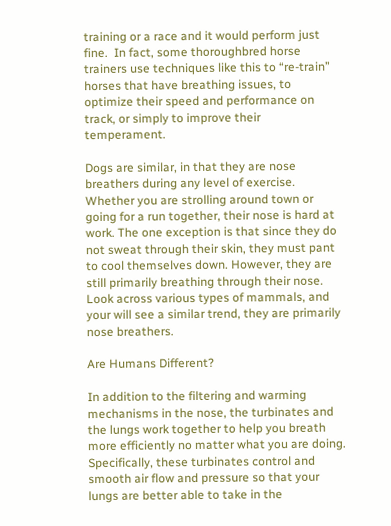training or a race and it would perform just fine.  In fact, some thoroughbred horse trainers use techniques like this to “re-train” horses that have breathing issues, to optimize their speed and performance on track, or simply to improve their temperament.

Dogs are similar, in that they are nose breathers during any level of exercise. Whether you are strolling around town or going for a run together, their nose is hard at work. The one exception is that since they do not sweat through their skin, they must pant to cool themselves down. However, they are still primarily breathing through their nose. Look across various types of mammals, and your will see a similar trend, they are primarily nose breathers.

Are Humans Different?

In addition to the filtering and warming mechanisms in the nose, the turbinates and the lungs work together to help you breath more efficiently no matter what you are doing.  Specifically, these turbinates control and smooth air flow and pressure so that your lungs are better able to take in the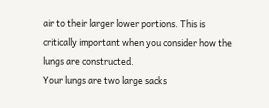air to their larger lower portions. This is critically important when you consider how the lungs are constructed.
Your lungs are two large sacks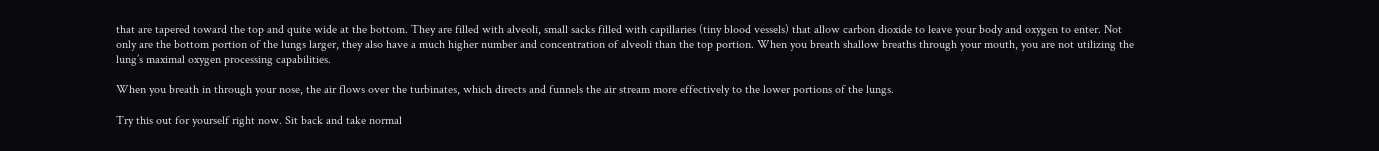that are tapered toward the top and quite wide at the bottom. They are filled with alveoli, small sacks filled with capillaries (tiny blood vessels) that allow carbon dioxide to leave your body and oxygen to enter. Not only are the bottom portion of the lungs larger, they also have a much higher number and concentration of alveoli than the top portion. When you breath shallow breaths through your mouth, you are not utilizing the lung’s maximal oxygen processing capabilities.

When you breath in through your nose, the air flows over the turbinates, which directs and funnels the air stream more effectively to the lower portions of the lungs.

Try this out for yourself right now. Sit back and take normal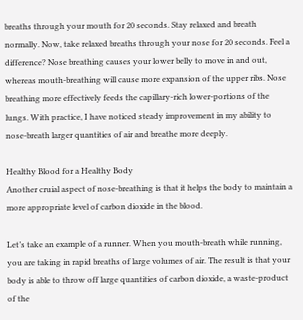breaths through your mouth for 20 seconds. Stay relaxed and breath normally. Now, take relaxed breaths through your nose for 20 seconds. Feel a difference? Nose breathing causes your lower belly to move in and out, whereas mouth-breathing will cause more expansion of the upper ribs. Nose breathing more effectively feeds the capillary-rich lower-portions of the lungs. With practice, I have noticed steady improvement in my ability to nose-breath larger quantities of air and breathe more deeply.

Healthy Blood for a Healthy Body
Another cruial aspect of nose-breathing is that it helps the body to maintain a more appropriate level of carbon dioxide in the blood.

Let’s take an example of a runner. When you mouth-breath while running, you are taking in rapid breaths of large volumes of air. The result is that your body is able to throw off large quantities of carbon dioxide, a waste-product of the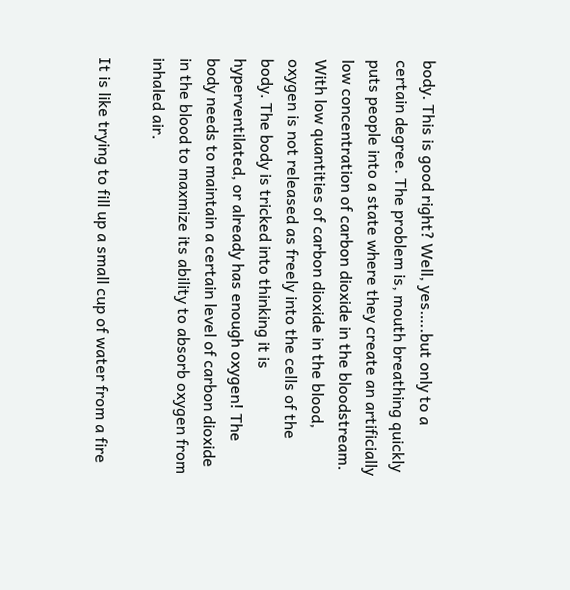body. This is good right? Well, yes…..but only to a certain degree. The problem is, mouth breathing quickly puts people into a state where they create an artificially low concentration of carbon dioxide in the bloodstream. With low quantities of carbon dioxide in the blood, oxygen is not released as freely into the cells of the body. The body is tricked into thinking it is hyperventilated, or already has enough oxygen! The body needs to maintain a certain level of carbon dioxide in the blood to maxmize its ability to absorb oxygen from inhaled air.

It is like trying to fill up a small cup of water from a fire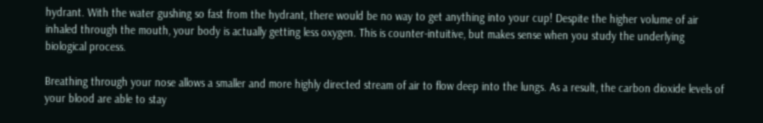hydrant. With the water gushing so fast from the hydrant, there would be no way to get anything into your cup! Despite the higher volume of air inhaled through the mouth, your body is actually getting less oxygen. This is counter-intuitive, but makes sense when you study the underlying biological process.

Breathing through your nose allows a smaller and more highly directed stream of air to flow deep into the lungs. As a result, the carbon dioxide levels of your blood are able to stay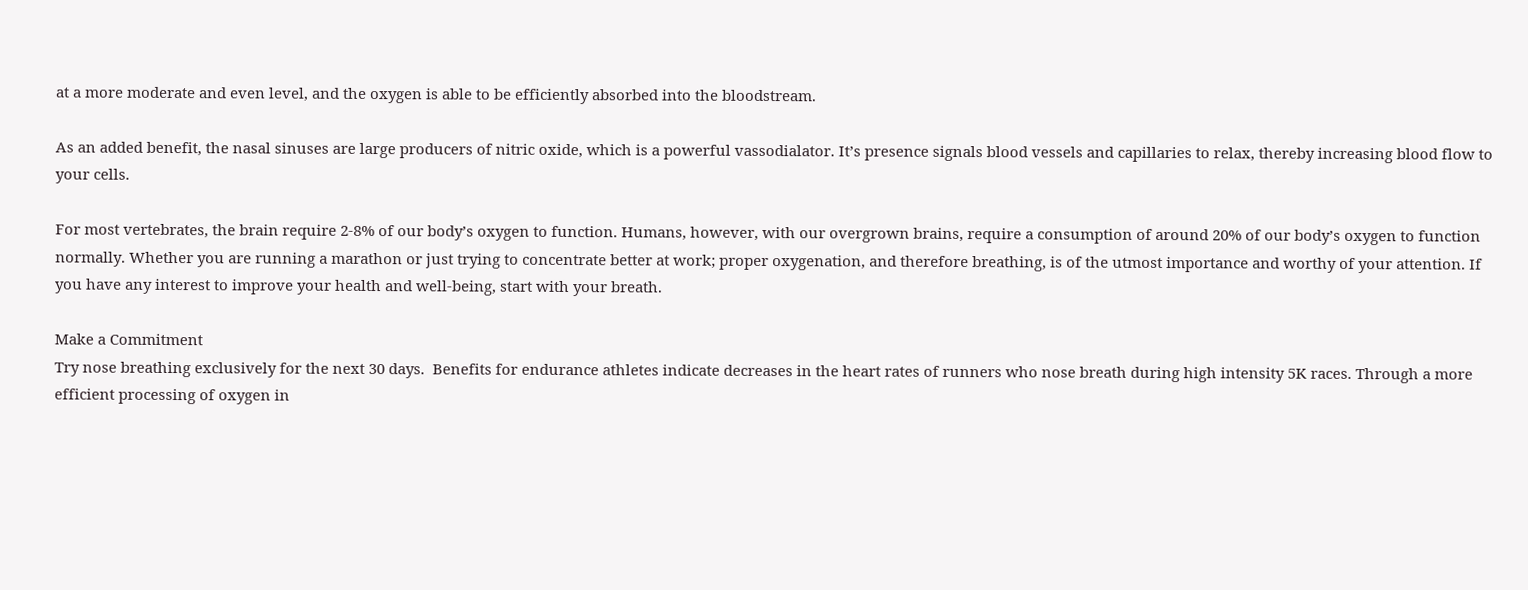at a more moderate and even level, and the oxygen is able to be efficiently absorbed into the bloodstream.

As an added benefit, the nasal sinuses are large producers of nitric oxide, which is a powerful vassodialator. It’s presence signals blood vessels and capillaries to relax, thereby increasing blood flow to your cells.

For most vertebrates, the brain require 2-8% of our body’s oxygen to function. Humans, however, with our overgrown brains, require a consumption of around 20% of our body’s oxygen to function normally. Whether you are running a marathon or just trying to concentrate better at work; proper oxygenation, and therefore breathing, is of the utmost importance and worthy of your attention. If you have any interest to improve your health and well-being, start with your breath.

Make a Commitment
Try nose breathing exclusively for the next 30 days.  Benefits for endurance athletes indicate decreases in the heart rates of runners who nose breath during high intensity 5K races. Through a more efficient processing of oxygen in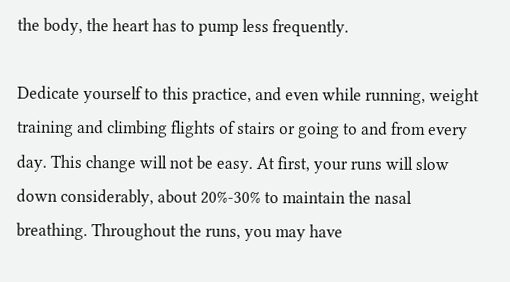the body, the heart has to pump less frequently.

Dedicate yourself to this practice, and even while running, weight training and climbing flights of stairs or going to and from every day. This change will not be easy. At first, your runs will slow down considerably, about 20%-30% to maintain the nasal breathing. Throughout the runs, you may have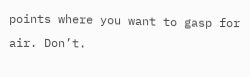points where you want to gasp for air. Don’t.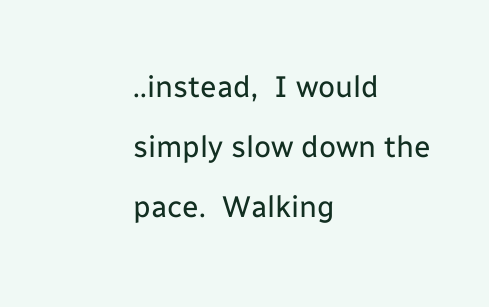..instead,  I would simply slow down the pace.  Walking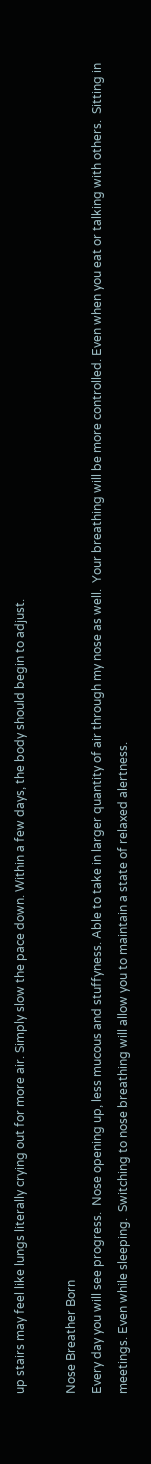up stairs may feel like lungs literally crying out for more air. Simply slow the pace down. Within a few days, the body should begin to adjust.

Nose Breather Born
Every day you will see progress.  Nose opening up, less mucous and stuffyness. Able to take in larger quantity of air through my nose as well.  Your breathing will be more controlled. Even when you eat or talking with others.  Sitting in meetings. Even while sleeping.  Switching to nose breathing will allow you to maintain a state of relaxed alertness.